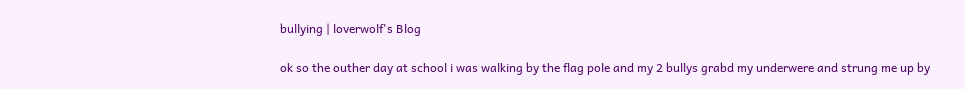bullying | loverwolf's Blog

ok so the outher day at school i was walking by the flag pole and my 2 bullys grabd my underwere and strung me up by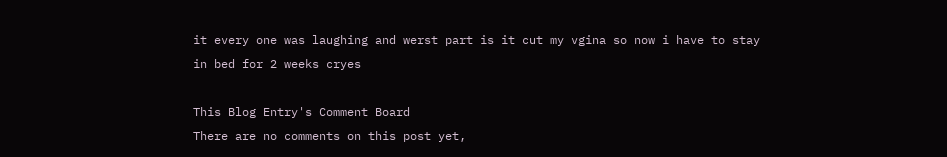it every one was laughing and werst part is it cut my vgina so now i have to stay in bed for 2 weeks cryes

This Blog Entry's Comment Board
There are no comments on this post yet,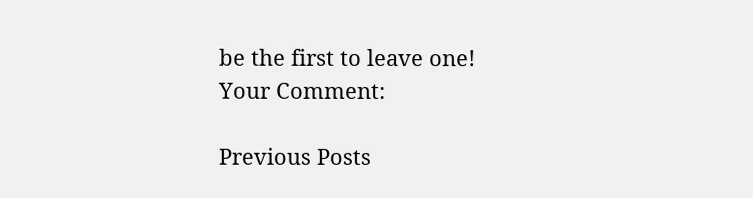be the first to leave one!
Your Comment:

Previous Posts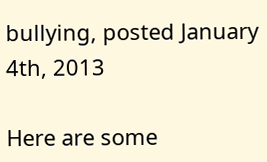bullying, posted January 4th, 2013

Here are some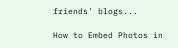friends' blogs...

How to Embed Photos in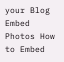your Blog Embed Photos How to Embed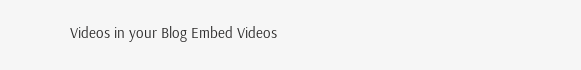Videos in your Blog Embed Videos